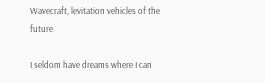Wavecraft, levitation vehicles of the future

I seldom have dreams where I can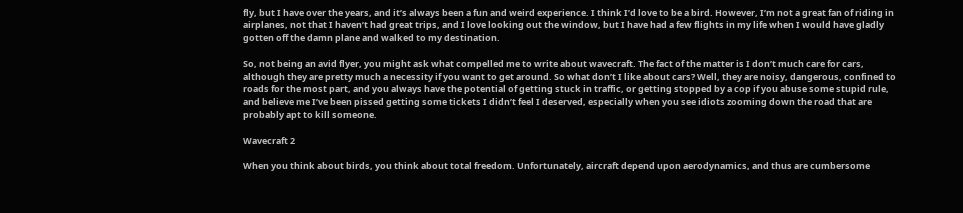fly, but I have over the years, and it’s always been a fun and weird experience. I think I’d love to be a bird. However, I’m not a great fan of riding in airplanes, not that I haven’t had great trips, and I love looking out the window, but I have had a few flights in my life when I would have gladly gotten off the damn plane and walked to my destination.

So, not being an avid flyer, you might ask what compelled me to write about wavecraft. The fact of the matter is I don’t much care for cars, although they are pretty much a necessity if you want to get around. So what don’t I like about cars? Well, they are noisy, dangerous, confined to roads for the most part, and you always have the potential of getting stuck in traffic, or getting stopped by a cop if you abuse some stupid rule, and believe me I’ve been pissed getting some tickets I didn’t feel I deserved, especially when you see idiots zooming down the road that are probably apt to kill someone.

Wavecraft 2

When you think about birds, you think about total freedom. Unfortunately, aircraft depend upon aerodynamics, and thus are cumbersome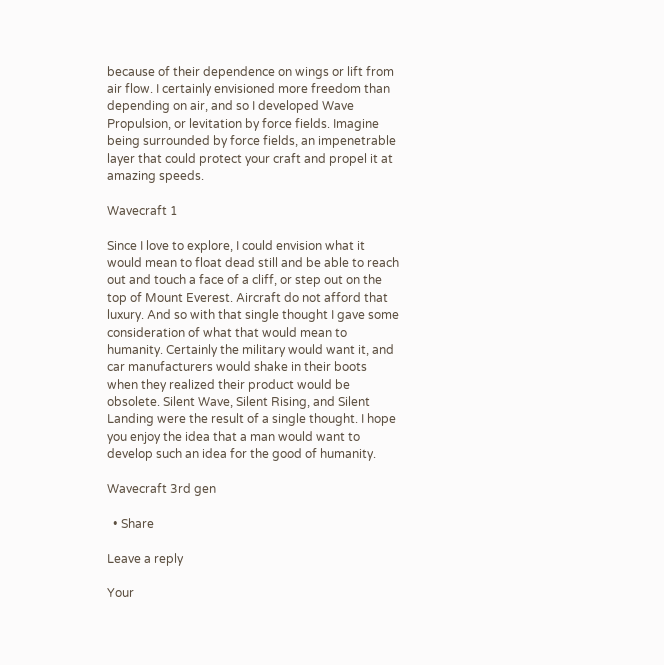because of their dependence on wings or lift from air flow. I certainly envisioned more freedom than depending on air, and so I developed Wave Propulsion, or levitation by force fields. Imagine being surrounded by force fields, an impenetrable layer that could protect your craft and propel it at amazing speeds.

Wavecraft 1

Since I love to explore, I could envision what it would mean to float dead still and be able to reach out and touch a face of a cliff, or step out on the top of Mount Everest. Aircraft do not afford that luxury. And so with that single thought I gave some consideration of what that would mean to humanity. Certainly the military would want it, and car manufacturers would shake in their boots when they realized their product would be obsolete. Silent Wave, Silent Rising, and Silent Landing were the result of a single thought. I hope you enjoy the idea that a man would want to develop such an idea for the good of humanity.

Wavecraft 3rd gen

  • Share

Leave a reply

Your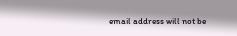email address will not be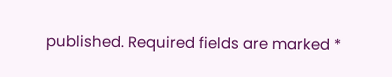published. Required fields are marked *